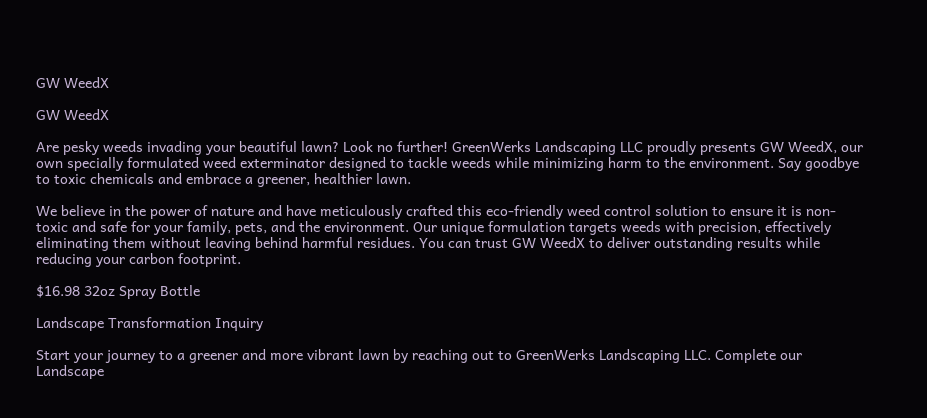GW WeedX

GW WeedX

Are pesky weeds invading your beautiful lawn? Look no further! GreenWerks Landscaping LLC proudly presents GW WeedX, our own specially formulated weed exterminator designed to tackle weeds while minimizing harm to the environment. Say goodbye to toxic chemicals and embrace a greener, healthier lawn.

We believe in the power of nature and have meticulously crafted this eco-friendly weed control solution to ensure it is non-toxic and safe for your family, pets, and the environment. Our unique formulation targets weeds with precision, effectively eliminating them without leaving behind harmful residues. You can trust GW WeedX to deliver outstanding results while reducing your carbon footprint.

$16.98 32oz Spray Bottle

Landscape Transformation Inquiry

Start your journey to a greener and more vibrant lawn by reaching out to GreenWerks Landscaping LLC. Complete our Landscape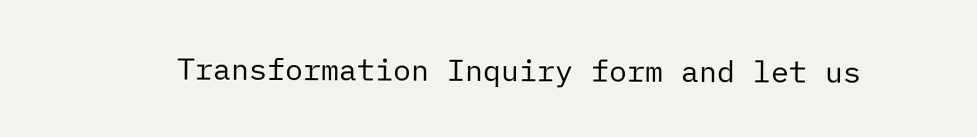Transformation Inquiry form and let us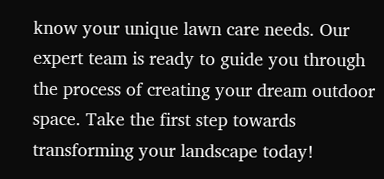know your unique lawn care needs. Our expert team is ready to guide you through the process of creating your dream outdoor space. Take the first step towards transforming your landscape today!